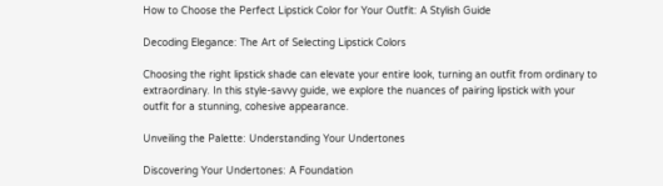How to Choose the Perfect Lipstick Color for Your Outfit: A Stylish Guide

Decoding Elegance: The Art of Selecting Lipstick Colors

Choosing the right lipstick shade can elevate your entire look, turning an outfit from ordinary to extraordinary. In this style-savvy guide, we explore the nuances of pairing lipstick with your outfit for a stunning, cohesive appearance.

Unveiling the Palette: Understanding Your Undertones

Discovering Your Undertones: A Foundation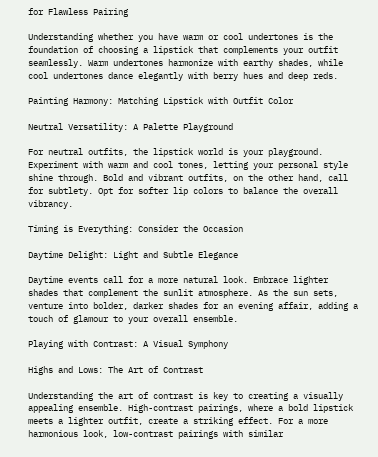for Flawless Pairing

Understanding whether you have warm or cool undertones is the foundation of choosing a lipstick that complements your outfit seamlessly. Warm undertones harmonize with earthy shades, while cool undertones dance elegantly with berry hues and deep reds.

Painting Harmony: Matching Lipstick with Outfit Color

Neutral Versatility: A Palette Playground

For neutral outfits, the lipstick world is your playground. Experiment with warm and cool tones, letting your personal style shine through. Bold and vibrant outfits, on the other hand, call for subtlety. Opt for softer lip colors to balance the overall vibrancy.

Timing is Everything: Consider the Occasion

Daytime Delight: Light and Subtle Elegance

Daytime events call for a more natural look. Embrace lighter shades that complement the sunlit atmosphere. As the sun sets, venture into bolder, darker shades for an evening affair, adding a touch of glamour to your overall ensemble.

Playing with Contrast: A Visual Symphony

Highs and Lows: The Art of Contrast

Understanding the art of contrast is key to creating a visually appealing ensemble. High-contrast pairings, where a bold lipstick meets a lighter outfit, create a striking effect. For a more harmonious look, low-contrast pairings with similar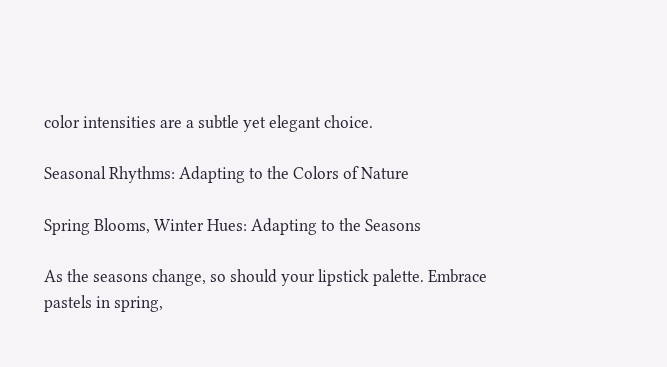color intensities are a subtle yet elegant choice.

Seasonal Rhythms: Adapting to the Colors of Nature

Spring Blooms, Winter Hues: Adapting to the Seasons

As the seasons change, so should your lipstick palette. Embrace pastels in spring,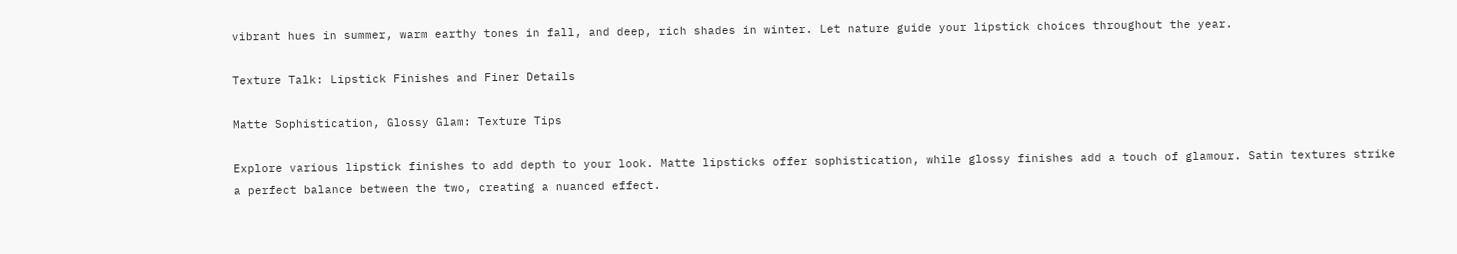vibrant hues in summer, warm earthy tones in fall, and deep, rich shades in winter. Let nature guide your lipstick choices throughout the year.

Texture Talk: Lipstick Finishes and Finer Details

Matte Sophistication, Glossy Glam: Texture Tips

Explore various lipstick finishes to add depth to your look. Matte lipsticks offer sophistication, while glossy finishes add a touch of glamour. Satin textures strike a perfect balance between the two, creating a nuanced effect.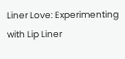Liner Love: Experimenting with Lip Liner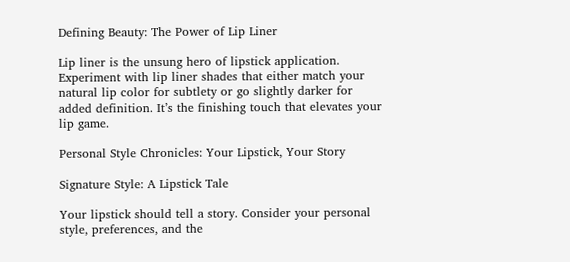Defining Beauty: The Power of Lip Liner

Lip liner is the unsung hero of lipstick application. Experiment with lip liner shades that either match your natural lip color for subtlety or go slightly darker for added definition. It’s the finishing touch that elevates your lip game.

Personal Style Chronicles: Your Lipstick, Your Story

Signature Style: A Lipstick Tale

Your lipstick should tell a story. Consider your personal style, preferences, and the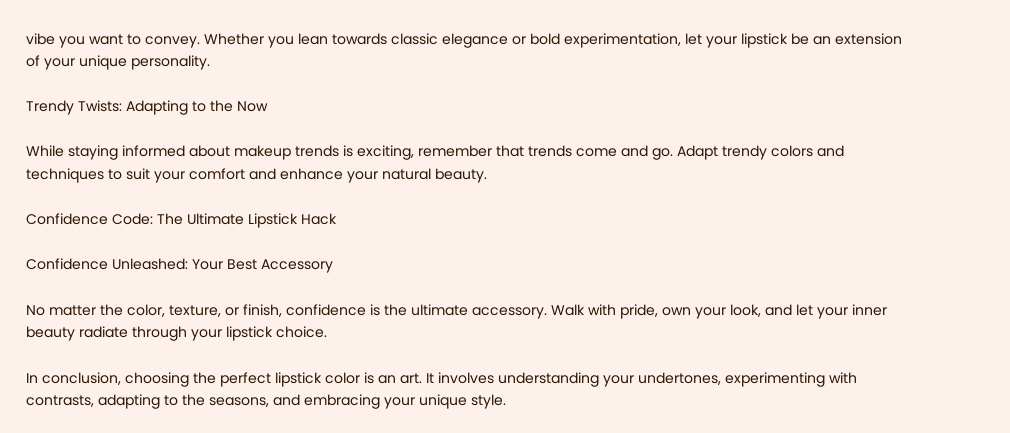vibe you want to convey. Whether you lean towards classic elegance or bold experimentation, let your lipstick be an extension of your unique personality.

Trendy Twists: Adapting to the Now

While staying informed about makeup trends is exciting, remember that trends come and go. Adapt trendy colors and techniques to suit your comfort and enhance your natural beauty.

Confidence Code: The Ultimate Lipstick Hack

Confidence Unleashed: Your Best Accessory

No matter the color, texture, or finish, confidence is the ultimate accessory. Walk with pride, own your look, and let your inner beauty radiate through your lipstick choice.

In conclusion, choosing the perfect lipstick color is an art. It involves understanding your undertones, experimenting with contrasts, adapting to the seasons, and embracing your unique style.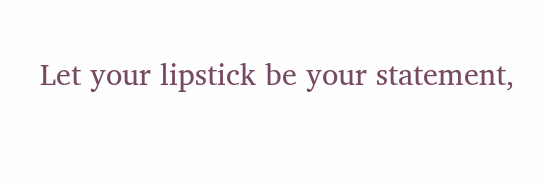Let your lipstick be your statement,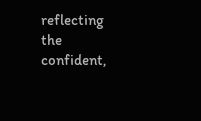reflecting the confident,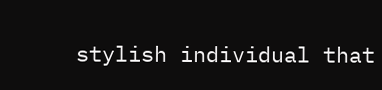stylish individual that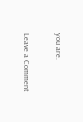you are.

Leave a Comment